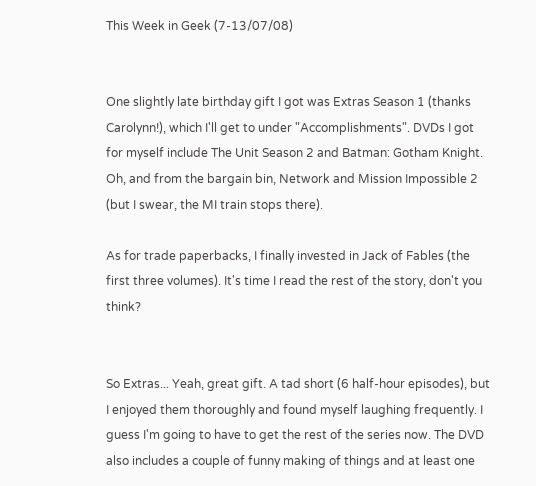This Week in Geek (7-13/07/08)


One slightly late birthday gift I got was Extras Season 1 (thanks Carolynn!), which I'll get to under "Accomplishments". DVDs I got for myself include The Unit Season 2 and Batman: Gotham Knight. Oh, and from the bargain bin, Network and Mission Impossible 2 (but I swear, the MI train stops there).

As for trade paperbacks, I finally invested in Jack of Fables (the first three volumes). It's time I read the rest of the story, don't you think?


So Extras... Yeah, great gift. A tad short (6 half-hour episodes), but I enjoyed them thoroughly and found myself laughing frequently. I guess I'm going to have to get the rest of the series now. The DVD also includes a couple of funny making of things and at least one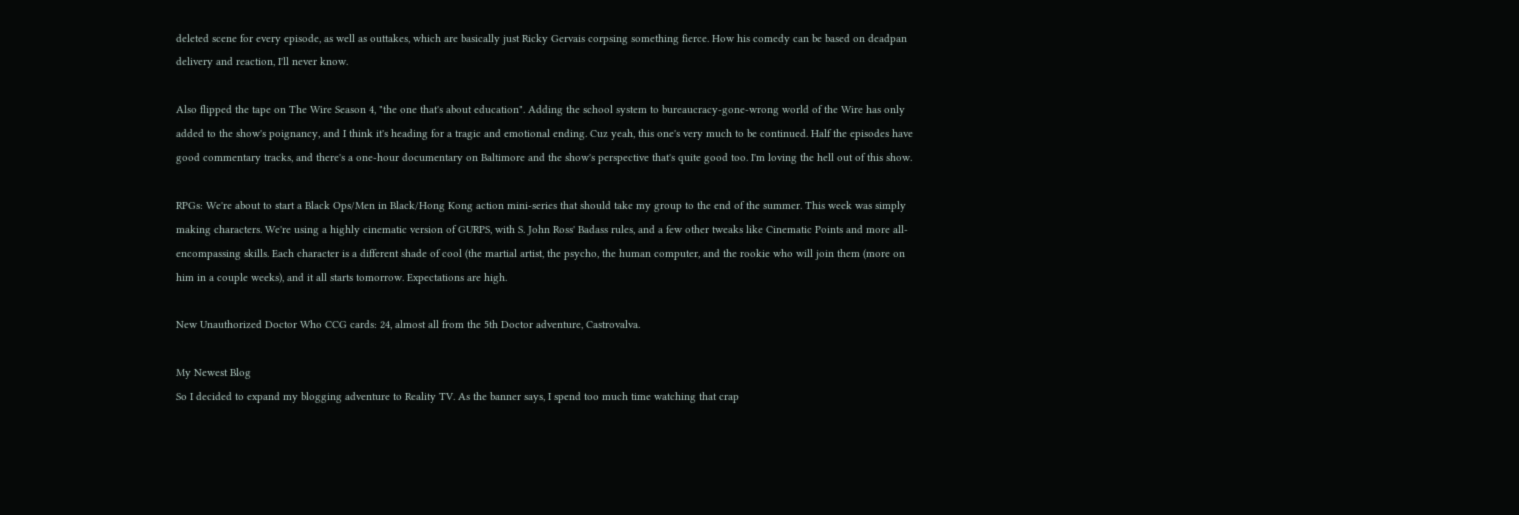deleted scene for every episode, as well as outtakes, which are basically just Ricky Gervais corpsing something fierce. How his comedy can be based on deadpan delivery and reaction, I'll never know.

Also flipped the tape on The Wire Season 4, "the one that's about education". Adding the school system to bureaucracy-gone-wrong world of the Wire has only added to the show's poignancy, and I think it's heading for a tragic and emotional ending. Cuz yeah, this one's very much to be continued. Half the episodes have good commentary tracks, and there's a one-hour documentary on Baltimore and the show's perspective that's quite good too. I'm loving the hell out of this show.

RPGs: We're about to start a Black Ops/Men in Black/Hong Kong action mini-series that should take my group to the end of the summer. This week was simply making characters. We're using a highly cinematic version of GURPS, with S. John Ross' Badass rules, and a few other tweaks like Cinematic Points and more all-encompassing skills. Each character is a different shade of cool (the martial artist, the psycho, the human computer, and the rookie who will join them (more on him in a couple weeks), and it all starts tomorrow. Expectations are high.

New Unauthorized Doctor Who CCG cards: 24, almost all from the 5th Doctor adventure, Castrovalva.

My Newest Blog
So I decided to expand my blogging adventure to Reality TV. As the banner says, I spend too much time watching that crap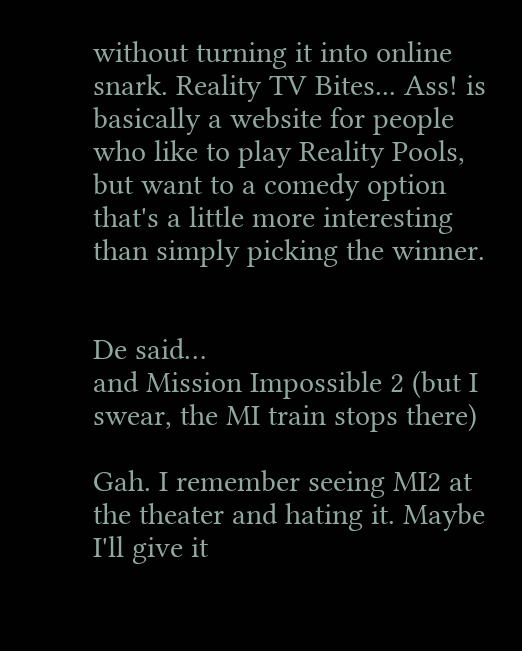without turning it into online snark. Reality TV Bites... Ass! is basically a website for people who like to play Reality Pools, but want to a comedy option that's a little more interesting than simply picking the winner.


De said…
and Mission Impossible 2 (but I swear, the MI train stops there)

Gah. I remember seeing MI2 at the theater and hating it. Maybe I'll give it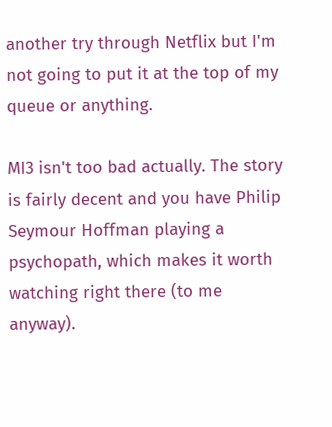another try through Netflix but I'm not going to put it at the top of my queue or anything.

MI3 isn't too bad actually. The story is fairly decent and you have Philip Seymour Hoffman playing a psychopath, which makes it worth watching right there (to me anyway).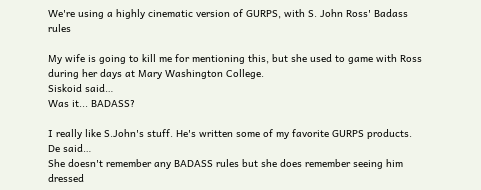We're using a highly cinematic version of GURPS, with S. John Ross' Badass rules

My wife is going to kill me for mentioning this, but she used to game with Ross during her days at Mary Washington College.
Siskoid said…
Was it... BADASS?

I really like S.John's stuff. He's written some of my favorite GURPS products.
De said…
She doesn't remember any BADASS rules but she does remember seeing him dressed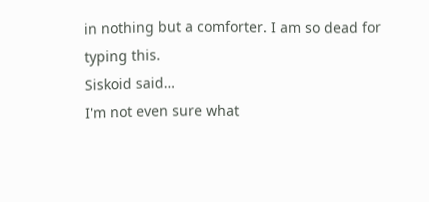in nothing but a comforter. I am so dead for typing this.
Siskoid said…
I'm not even sure what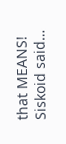that MEANS!
Siskoid said…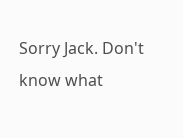Sorry Jack. Don't know what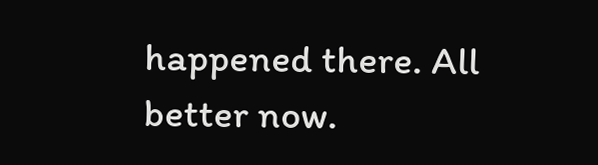happened there. All better now.